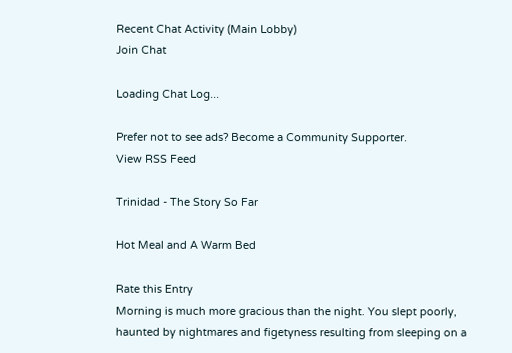Recent Chat Activity (Main Lobby)
Join Chat

Loading Chat Log...

Prefer not to see ads? Become a Community Supporter.
View RSS Feed

Trinidad - The Story So Far

Hot Meal and A Warm Bed

Rate this Entry
Morning is much more gracious than the night. You slept poorly, haunted by nightmares and figetyness resulting from sleeping on a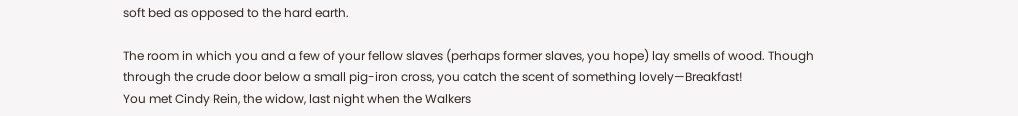soft bed as opposed to the hard earth.

The room in which you and a few of your fellow slaves (perhaps former slaves, you hope) lay smells of wood. Though through the crude door below a small pig-iron cross, you catch the scent of something lovely—Breakfast!
You met Cindy Rein, the widow, last night when the Walkers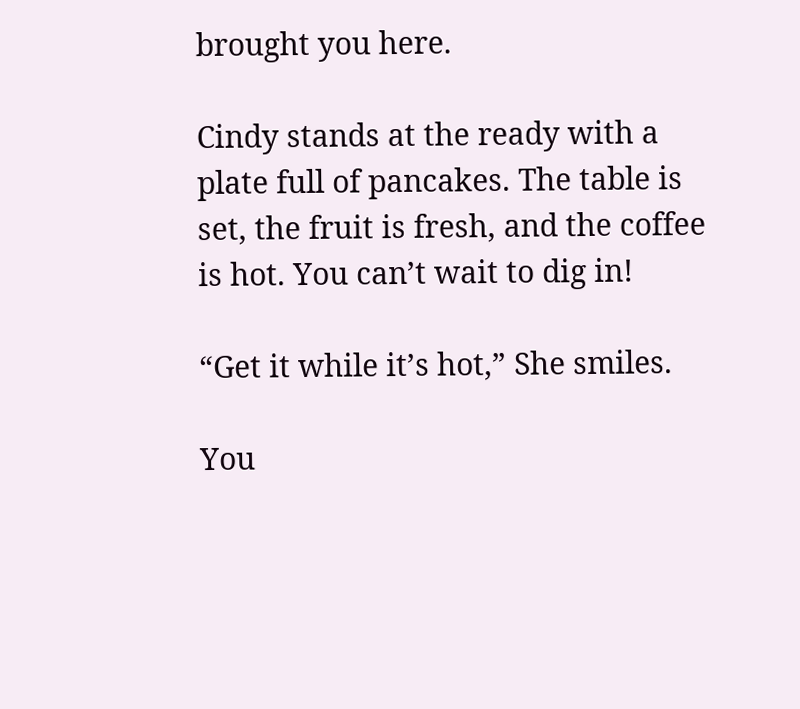brought you here.

Cindy stands at the ready with a plate full of pancakes. The table is set, the fruit is fresh, and the coffee is hot. You can’t wait to dig in!

“Get it while it’s hot,” She smiles.

You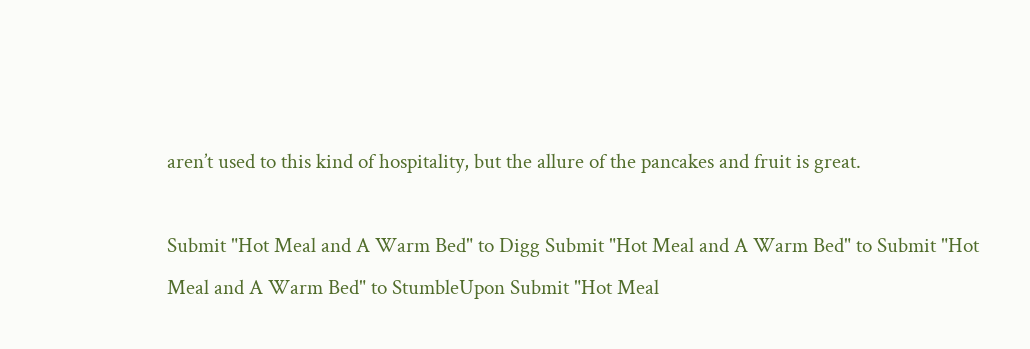aren’t used to this kind of hospitality, but the allure of the pancakes and fruit is great.

Submit "Hot Meal and A Warm Bed" to Digg Submit "Hot Meal and A Warm Bed" to Submit "Hot Meal and A Warm Bed" to StumbleUpon Submit "Hot Meal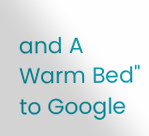and A Warm Bed" to Google